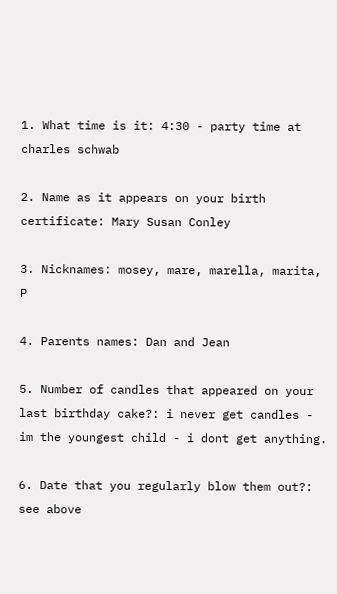1. What time is it: 4:30 - party time at charles schwab

2. Name as it appears on your birth certificate: Mary Susan Conley

3. Nicknames: mosey, mare, marella, marita, P

4. Parents names: Dan and Jean

5. Number of candles that appeared on your last birthday cake?: i never get candles - im the youngest child - i dont get anything.

6. Date that you regularly blow them out?: see above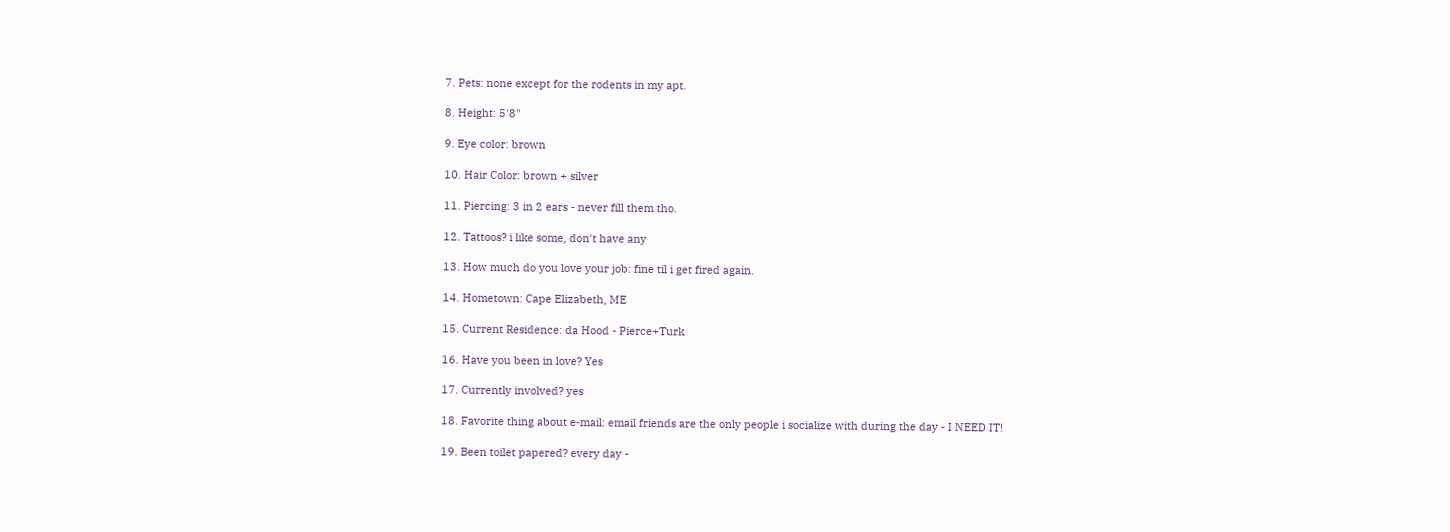7. Pets: none except for the rodents in my apt.

8. Height: 5'8"

9. Eye color: brown

10. Hair Color: brown + silver

11. Piercing: 3 in 2 ears - never fill them tho.

12. Tattoos? i like some, don't have any

13. How much do you love your job: fine til i get fired again.

14. Hometown: Cape Elizabeth, ME

15. Current Residence: da Hood - Pierce+Turk

16. Have you been in love? Yes

17. Currently involved? yes

18. Favorite thing about e-mail: email friends are the only people i socialize with during the day - I NEED IT!

19. Been toilet papered? every day -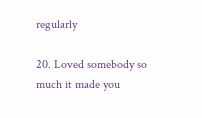regularly

20. Loved somebody so much it made you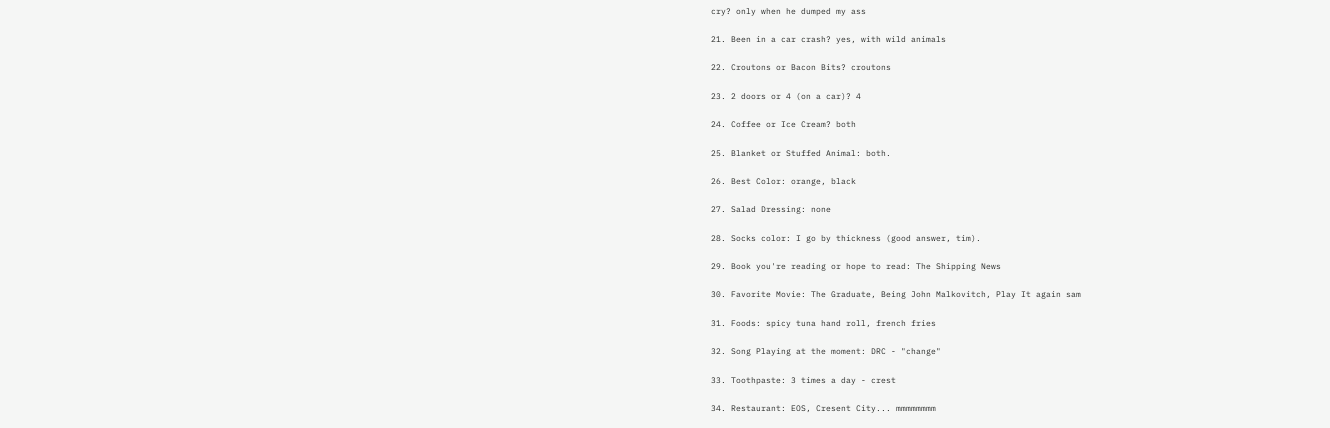cry? only when he dumped my ass

21. Been in a car crash? yes, with wild animals

22. Croutons or Bacon Bits? croutons

23. 2 doors or 4 (on a car)? 4

24. Coffee or Ice Cream? both

25. Blanket or Stuffed Animal: both.

26. Best Color: orange, black

27. Salad Dressing: none

28. Socks color: I go by thickness (good answer, tim).

29. Book you're reading or hope to read: The Shipping News

30. Favorite Movie: The Graduate, Being John Malkovitch, Play It again sam

31. Foods: spicy tuna hand roll, french fries

32. Song Playing at the moment: DRC - "change"

33. Toothpaste: 3 times a day - crest

34. Restaurant: EOS, Cresent City... mmmmmmmm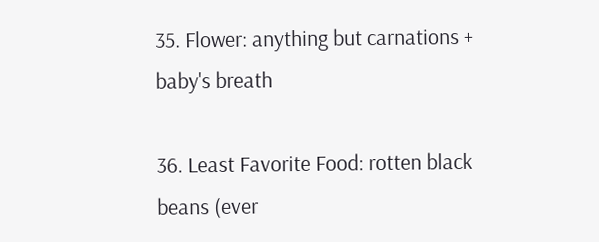35. Flower: anything but carnations + baby's breath

36. Least Favorite Food: rotten black beans (ever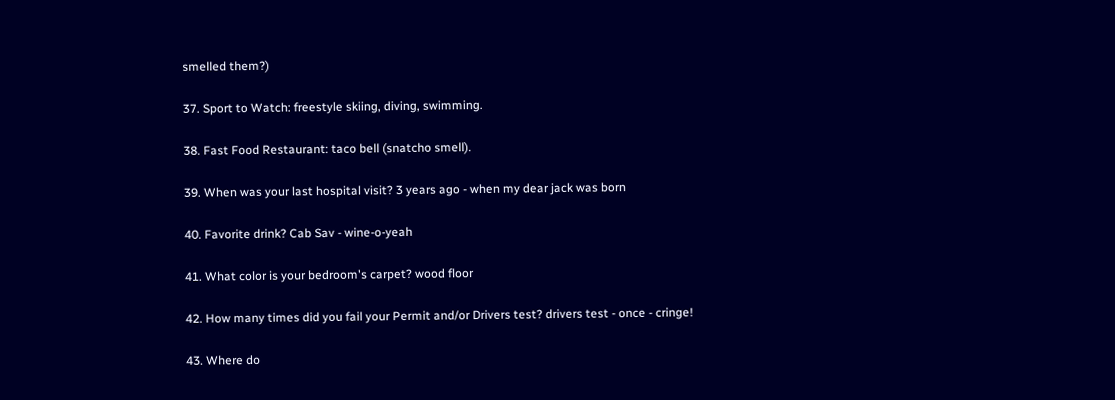smelled them?)

37. Sport to Watch: freestyle skiing, diving, swimming.

38. Fast Food Restaurant: taco bell (snatcho smell).

39. When was your last hospital visit? 3 years ago - when my dear jack was born

40. Favorite drink? Cab Sav - wine-o-yeah

41. What color is your bedroom's carpet? wood floor

42. How many times did you fail your Permit and/or Drivers test? drivers test - once - cringe!

43. Where do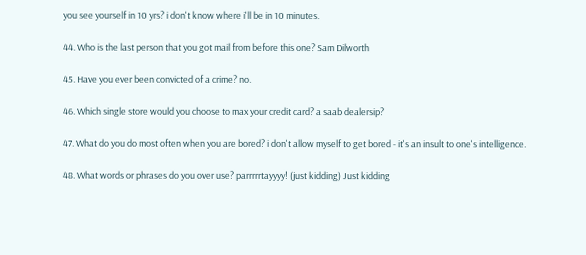you see yourself in 10 yrs? i don't know where i'll be in 10 minutes.

44. Who is the last person that you got mail from before this one? Sam Dilworth

45. Have you ever been convicted of a crime? no.

46. Which single store would you choose to max your credit card? a saab dealersip?

47. What do you do most often when you are bored? i don't allow myself to get bored - it's an insult to one's intelligence.

48. What words or phrases do you over use? parrrrrtayyyy! (just kidding) Just kidding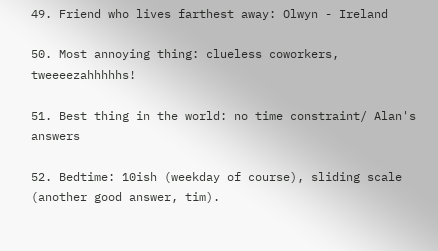49. Friend who lives farthest away: Olwyn - Ireland

50. Most annoying thing: clueless coworkers, tweeeezahhhhhs!

51. Best thing in the world: no time constraint/ Alan's answers

52. Bedtime: 10ish (weekday of course), sliding scale (another good answer, tim).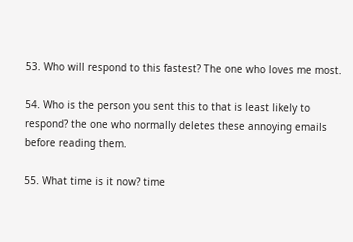53. Who will respond to this fastest? The one who loves me most.

54. Who is the person you sent this to that is least likely to respond? the one who normally deletes these annoying emails before reading them.

55. What time is it now? time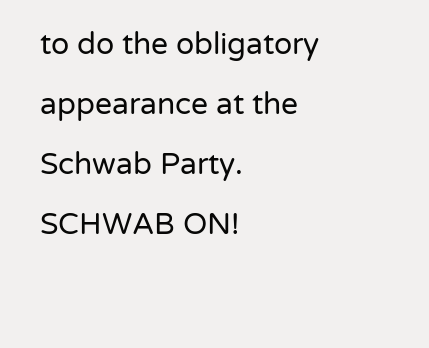to do the obligatory appearance at the Schwab Party. SCHWAB ON!